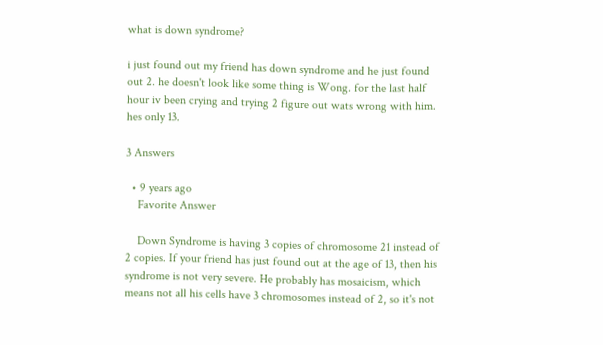what is down syndrome?

i just found out my friend has down syndrome and he just found out 2. he doesn't look like some thing is Wong. for the last half hour iv been crying and trying 2 figure out wats wrong with him. hes only 13.

3 Answers

  • 9 years ago
    Favorite Answer

    Down Syndrome is having 3 copies of chromosome 21 instead of 2 copies. If your friend has just found out at the age of 13, then his syndrome is not very severe. He probably has mosaicism, which means not all his cells have 3 chromosomes instead of 2, so it's not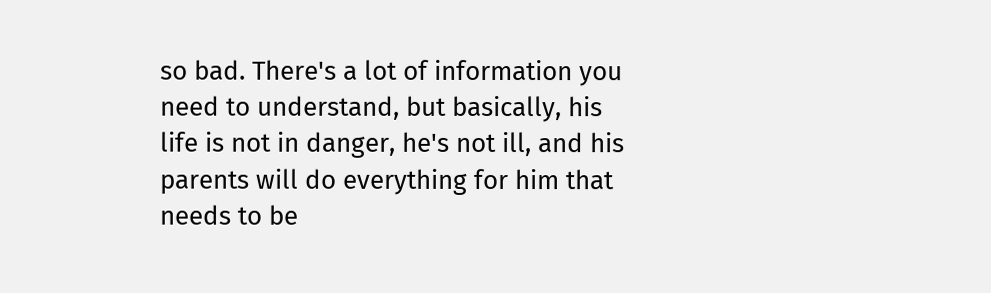so bad. There's a lot of information you need to understand, but basically, his life is not in danger, he's not ill, and his parents will do everything for him that needs to be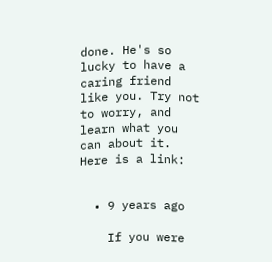done. He's so lucky to have a caring friend like you. Try not to worry, and learn what you can about it. Here is a link:


  • 9 years ago

    If you were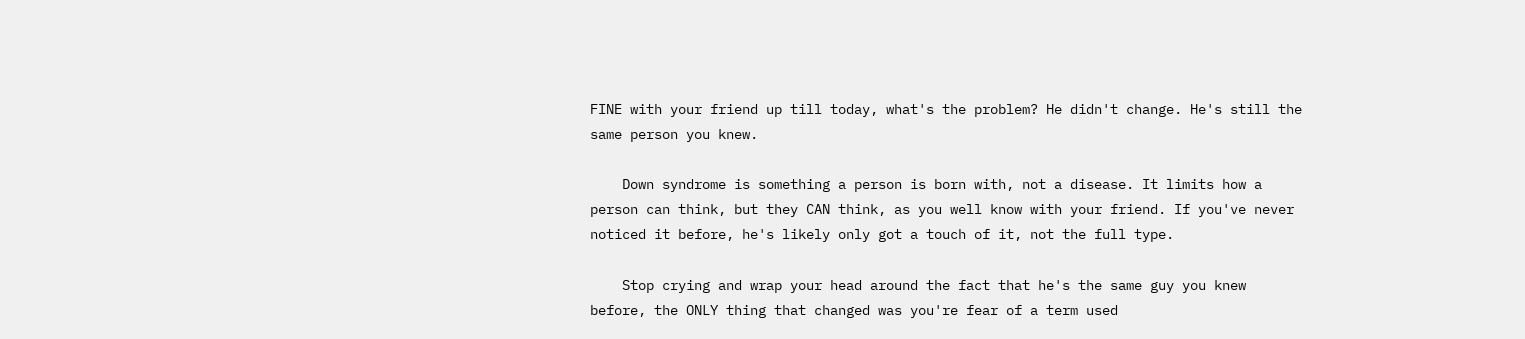FINE with your friend up till today, what's the problem? He didn't change. He's still the same person you knew.

    Down syndrome is something a person is born with, not a disease. It limits how a person can think, but they CAN think, as you well know with your friend. If you've never noticed it before, he's likely only got a touch of it, not the full type.

    Stop crying and wrap your head around the fact that he's the same guy you knew before, the ONLY thing that changed was you're fear of a term used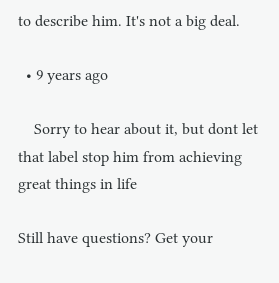to describe him. It's not a big deal.

  • 9 years ago

    Sorry to hear about it, but dont let that label stop him from achieving great things in life

Still have questions? Get your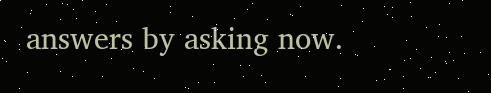answers by asking now.